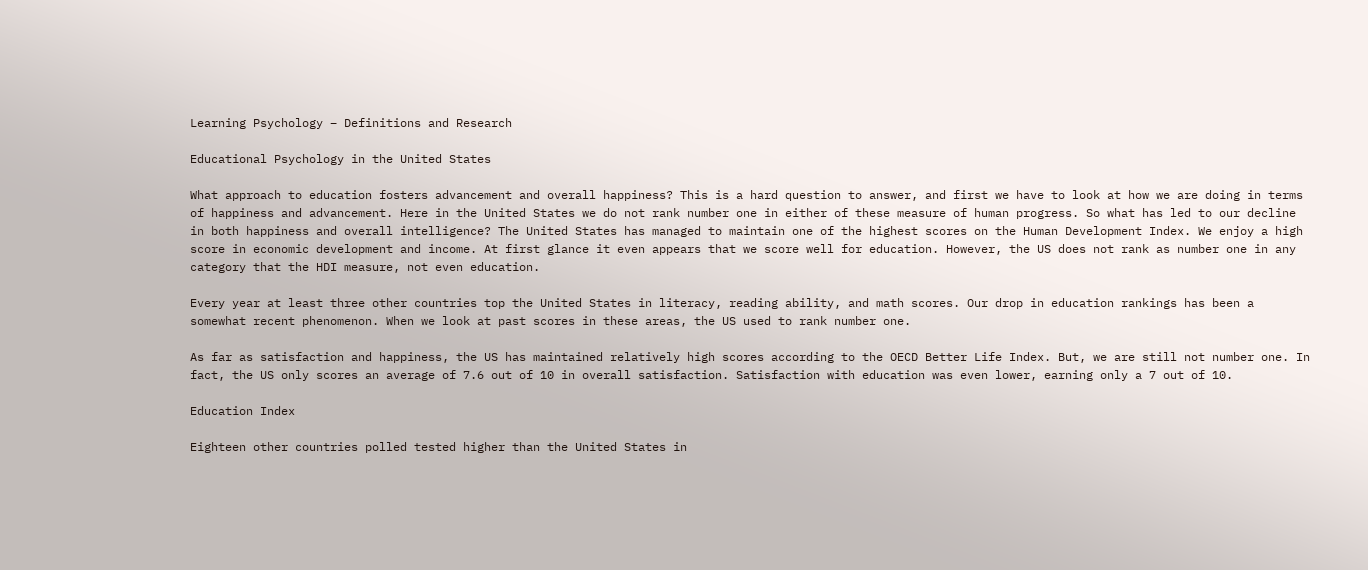Learning Psychology – Definitions and Research

Educational Psychology in the United States

What approach to education fosters advancement and overall happiness? This is a hard question to answer, and first we have to look at how we are doing in terms of happiness and advancement. Here in the United States we do not rank number one in either of these measure of human progress. So what has led to our decline in both happiness and overall intelligence? The United States has managed to maintain one of the highest scores on the Human Development Index. We enjoy a high score in economic development and income. At first glance it even appears that we score well for education. However, the US does not rank as number one in any category that the HDI measure, not even education.

Every year at least three other countries top the United States in literacy, reading ability, and math scores. Our drop in education rankings has been a somewhat recent phenomenon. When we look at past scores in these areas, the US used to rank number one.

As far as satisfaction and happiness, the US has maintained relatively high scores according to the OECD Better Life Index. But, we are still not number one. In fact, the US only scores an average of 7.6 out of 10 in overall satisfaction. Satisfaction with education was even lower, earning only a 7 out of 10.

Education Index

Eighteen other countries polled tested higher than the United States in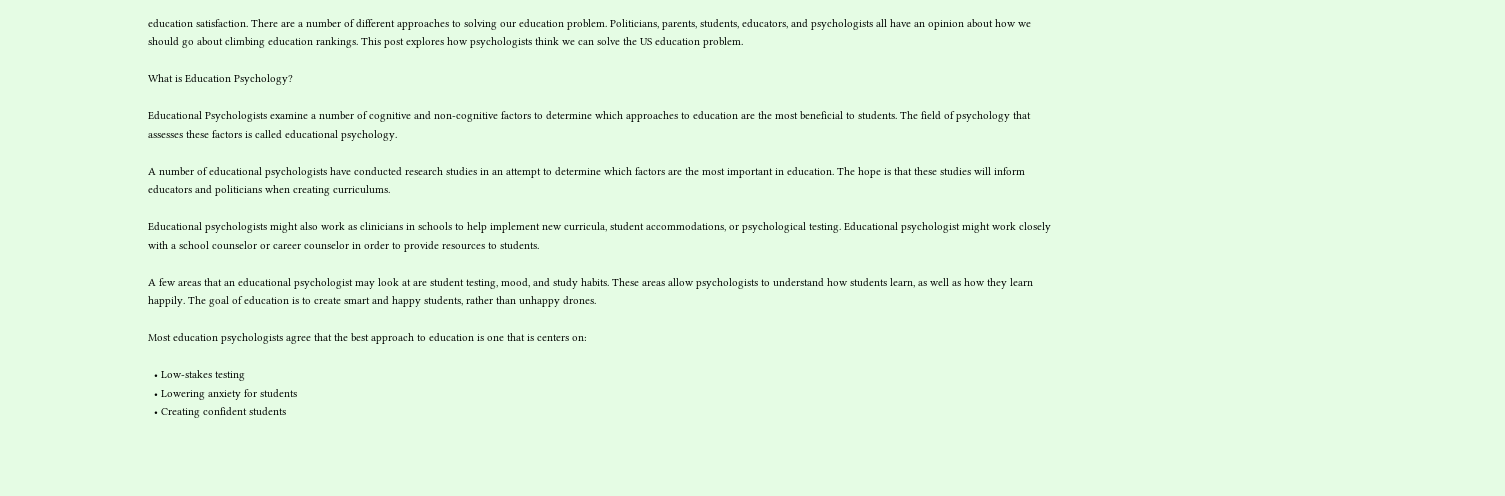education satisfaction. There are a number of different approaches to solving our education problem. Politicians, parents, students, educators, and psychologists all have an opinion about how we should go about climbing education rankings. This post explores how psychologists think we can solve the US education problem.

What is Education Psychology?

Educational Psychologists examine a number of cognitive and non-cognitive factors to determine which approaches to education are the most beneficial to students. The field of psychology that assesses these factors is called educational psychology.

A number of educational psychologists have conducted research studies in an attempt to determine which factors are the most important in education. The hope is that these studies will inform educators and politicians when creating curriculums.

Educational psychologists might also work as clinicians in schools to help implement new curricula, student accommodations, or psychological testing. Educational psychologist might work closely with a school counselor or career counselor in order to provide resources to students.

A few areas that an educational psychologist may look at are student testing, mood, and study habits. These areas allow psychologists to understand how students learn, as well as how they learn happily. The goal of education is to create smart and happy students, rather than unhappy drones.

Most education psychologists agree that the best approach to education is one that is centers on:

  • Low-stakes testing
  • Lowering anxiety for students
  • Creating confident students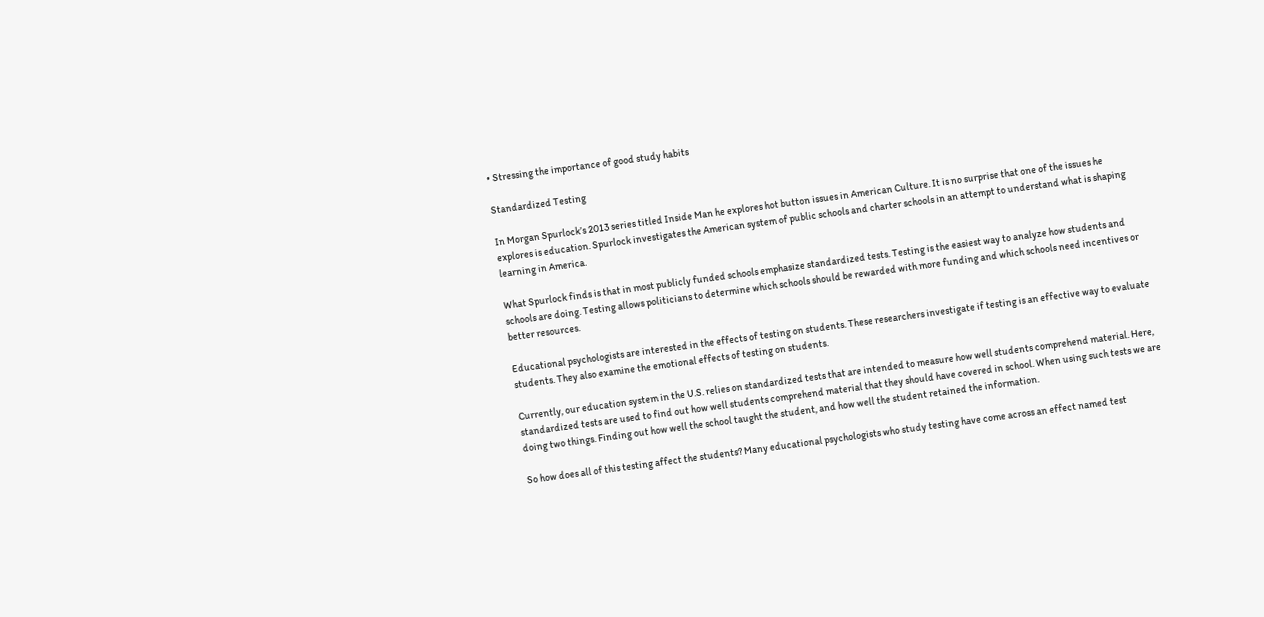• Stressing the importance of good study habits

Standardized Testing

In Morgan Spurlock’s 2013 series titled Inside Man he explores hot button issues in American Culture. It is no surprise that one of the issues he explores is education. Spurlock investigates the American system of public schools and charter schools in an attempt to understand what is shaping learning in America.

What Spurlock finds is that in most publicly funded schools emphasize standardized tests. Testing is the easiest way to analyze how students and schools are doing. Testing allows politicians to determine which schools should be rewarded with more funding and which schools need incentives or better resources.

Educational psychologists are interested in the effects of testing on students. These researchers investigate if testing is an effective way to evaluate students. They also examine the emotional effects of testing on students.

Currently, our education system in the U.S. relies on standardized tests that are intended to measure how well students comprehend material. Here, standardized tests are used to find out how well students comprehend material that they should have covered in school. When using such tests we are doing two things. Finding out how well the school taught the student, and how well the student retained the information.

So how does all of this testing affect the students? Many educational psychologists who study testing have come across an effect named test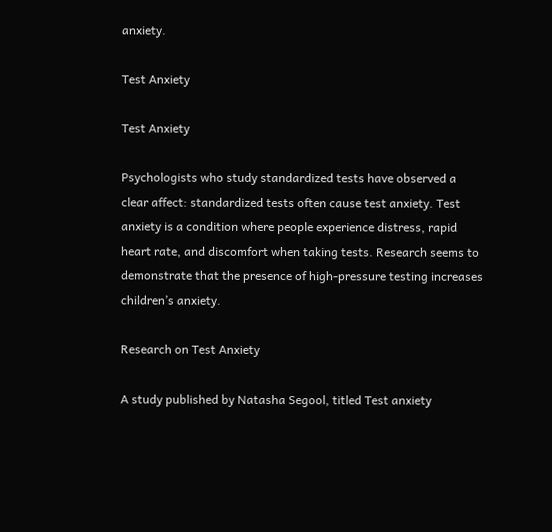anxiety.

Test Anxiety

Test Anxiety

Psychologists who study standardized tests have observed a clear affect: standardized tests often cause test anxiety. Test anxiety is a condition where people experience distress, rapid heart rate, and discomfort when taking tests. Research seems to demonstrate that the presence of high-pressure testing increases children’s anxiety.

Research on Test Anxiety

A study published by Natasha Segool, titled Test anxiety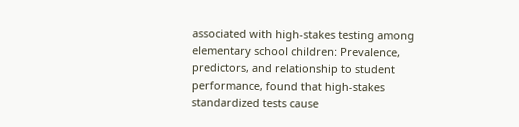associated with high-stakes testing among elementary school children: Prevalence, predictors, and relationship to student performance, found that high-stakes standardized tests cause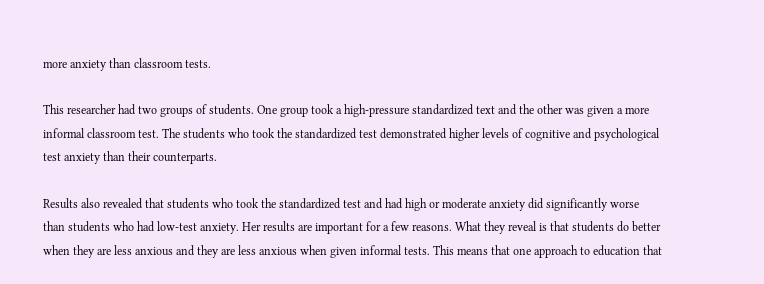more anxiety than classroom tests.

This researcher had two groups of students. One group took a high-pressure standardized text and the other was given a more informal classroom test. The students who took the standardized test demonstrated higher levels of cognitive and psychological test anxiety than their counterparts.

Results also revealed that students who took the standardized test and had high or moderate anxiety did significantly worse than students who had low-test anxiety. Her results are important for a few reasons. What they reveal is that students do better when they are less anxious and they are less anxious when given informal tests. This means that one approach to education that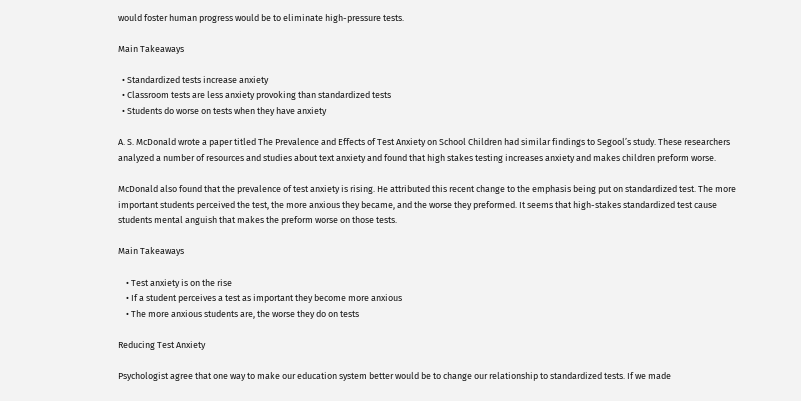would foster human progress would be to eliminate high-pressure tests.

Main Takeaways

  • Standardized tests increase anxiety
  • Classroom tests are less anxiety provoking than standardized tests
  • Students do worse on tests when they have anxiety

A. S. McDonald wrote a paper titled The Prevalence and Effects of Test Anxiety on School Children had similar findings to Segool’s study. These researchers analyzed a number of resources and studies about text anxiety and found that high stakes testing increases anxiety and makes children preform worse.

McDonald also found that the prevalence of test anxiety is rising. He attributed this recent change to the emphasis being put on standardized test. The more important students perceived the test, the more anxious they became, and the worse they preformed. It seems that high-stakes standardized test cause students mental anguish that makes the preform worse on those tests.

Main Takeaways

    • Test anxiety is on the rise
    • If a student perceives a test as important they become more anxious
    • The more anxious students are, the worse they do on tests

Reducing Test Anxiety

Psychologist agree that one way to make our education system better would be to change our relationship to standardized tests. If we made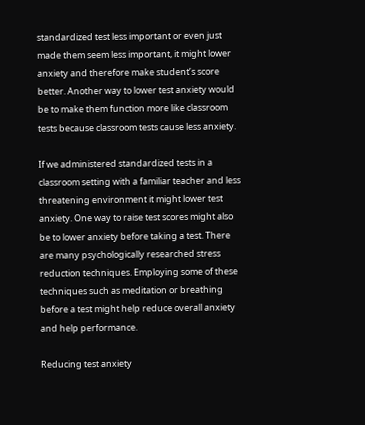standardized test less important or even just made them seem less important, it might lower anxiety and therefore make student’s score better. Another way to lower test anxiety would be to make them function more like classroom tests because classroom tests cause less anxiety.

If we administered standardized tests in a classroom setting with a familiar teacher and less threatening environment it might lower test anxiety. One way to raise test scores might also be to lower anxiety before taking a test. There are many psychologically researched stress reduction techniques. Employing some of these techniques such as meditation or breathing before a test might help reduce overall anxiety and help performance.

Reducing test anxiety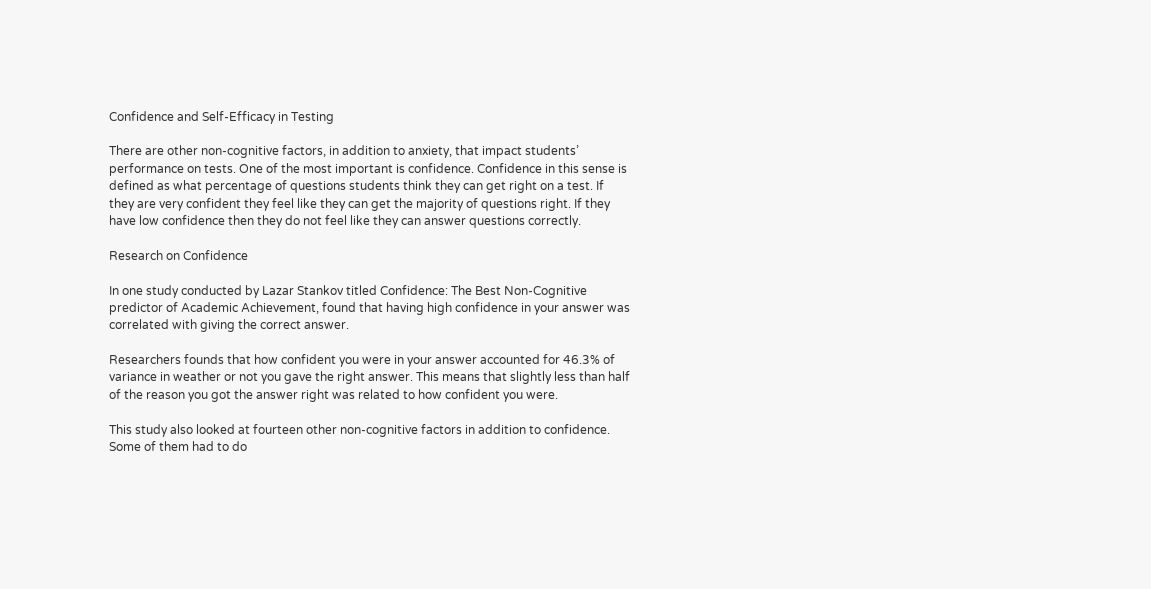Confidence and Self-Efficacy in Testing

There are other non-cognitive factors, in addition to anxiety, that impact students’ performance on tests. One of the most important is confidence. Confidence in this sense is defined as what percentage of questions students think they can get right on a test. If they are very confident they feel like they can get the majority of questions right. If they have low confidence then they do not feel like they can answer questions correctly.

Research on Confidence

In one study conducted by Lazar Stankov titled Confidence: The Best Non-Cognitive predictor of Academic Achievement, found that having high confidence in your answer was correlated with giving the correct answer.

Researchers founds that how confident you were in your answer accounted for 46.3% of variance in weather or not you gave the right answer. This means that slightly less than half of the reason you got the answer right was related to how confident you were.

This study also looked at fourteen other non-cognitive factors in addition to confidence. Some of them had to do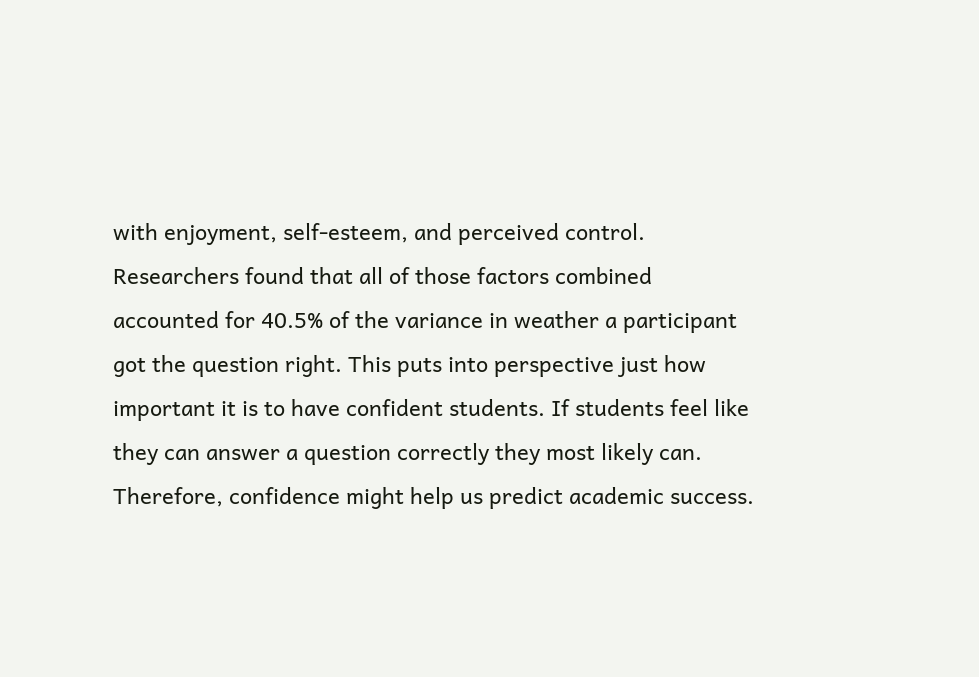with enjoyment, self-esteem, and perceived control. Researchers found that all of those factors combined accounted for 40.5% of the variance in weather a participant got the question right. This puts into perspective just how important it is to have confident students. If students feel like they can answer a question correctly they most likely can. Therefore, confidence might help us predict academic success.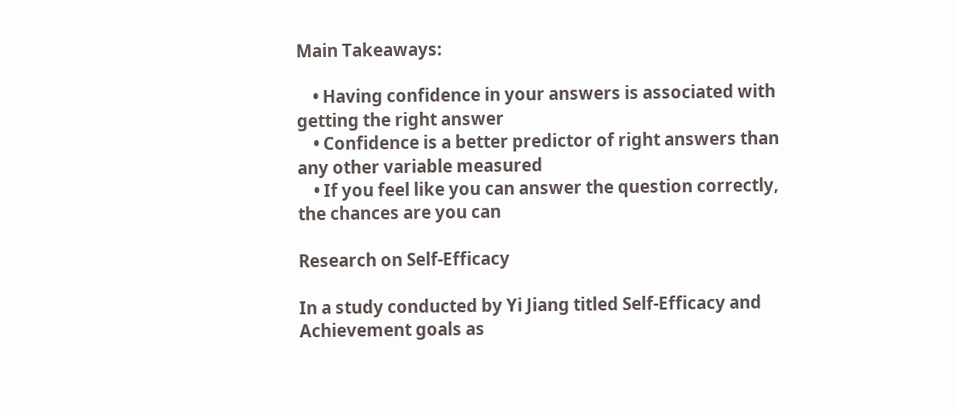Main Takeaways:

    • Having confidence in your answers is associated with getting the right answer
    • Confidence is a better predictor of right answers than any other variable measured
    • If you feel like you can answer the question correctly, the chances are you can

Research on Self-Efficacy

In a study conducted by Yi Jiang titled Self-Efficacy and Achievement goals as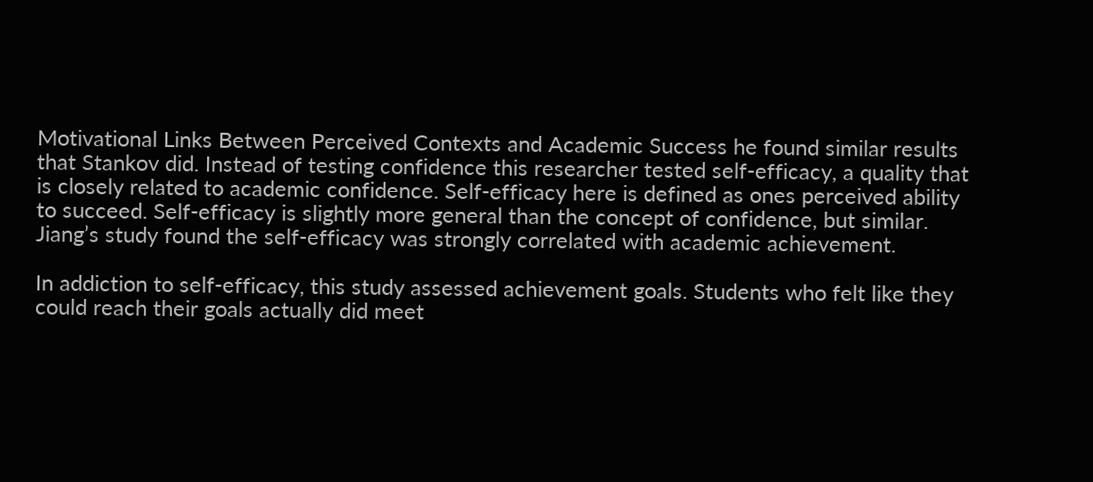Motivational Links Between Perceived Contexts and Academic Success he found similar results that Stankov did. Instead of testing confidence this researcher tested self-efficacy, a quality that is closely related to academic confidence. Self-efficacy here is defined as ones perceived ability to succeed. Self-efficacy is slightly more general than the concept of confidence, but similar. Jiang’s study found the self-efficacy was strongly correlated with academic achievement.

In addiction to self-efficacy, this study assessed achievement goals. Students who felt like they could reach their goals actually did meet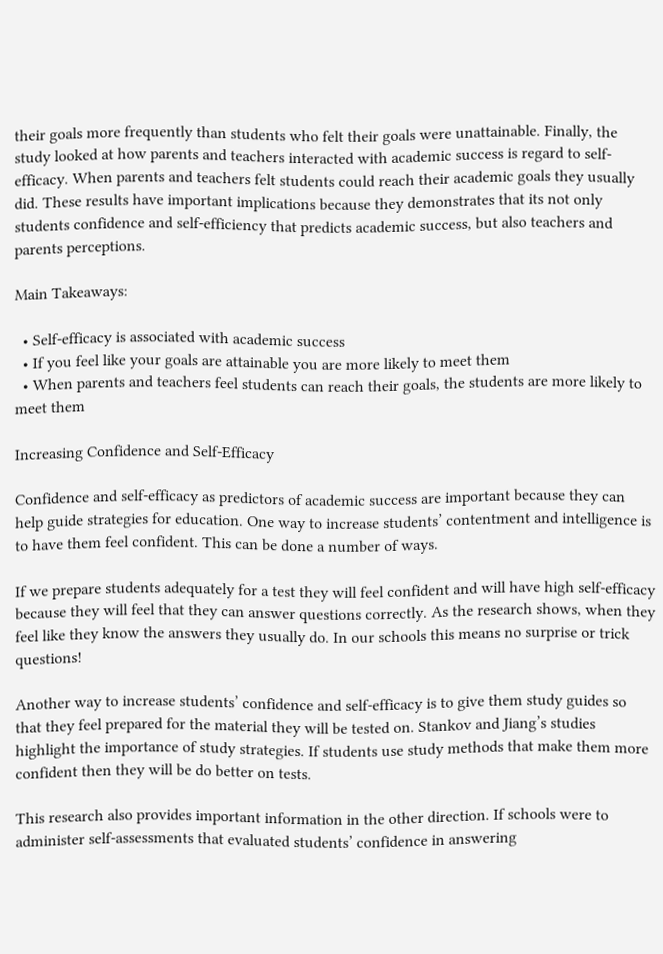their goals more frequently than students who felt their goals were unattainable. Finally, the study looked at how parents and teachers interacted with academic success is regard to self-efficacy. When parents and teachers felt students could reach their academic goals they usually did. These results have important implications because they demonstrates that its not only students confidence and self-efficiency that predicts academic success, but also teachers and parents perceptions.

Main Takeaways:

  • Self-efficacy is associated with academic success
  • If you feel like your goals are attainable you are more likely to meet them
  • When parents and teachers feel students can reach their goals, the students are more likely to meet them

Increasing Confidence and Self-Efficacy

Confidence and self-efficacy as predictors of academic success are important because they can help guide strategies for education. One way to increase students’ contentment and intelligence is to have them feel confident. This can be done a number of ways.

If we prepare students adequately for a test they will feel confident and will have high self-efficacy because they will feel that they can answer questions correctly. As the research shows, when they feel like they know the answers they usually do. In our schools this means no surprise or trick questions!

Another way to increase students’ confidence and self-efficacy is to give them study guides so that they feel prepared for the material they will be tested on. Stankov and Jiang’s studies highlight the importance of study strategies. If students use study methods that make them more confident then they will be do better on tests.

This research also provides important information in the other direction. If schools were to administer self-assessments that evaluated students’ confidence in answering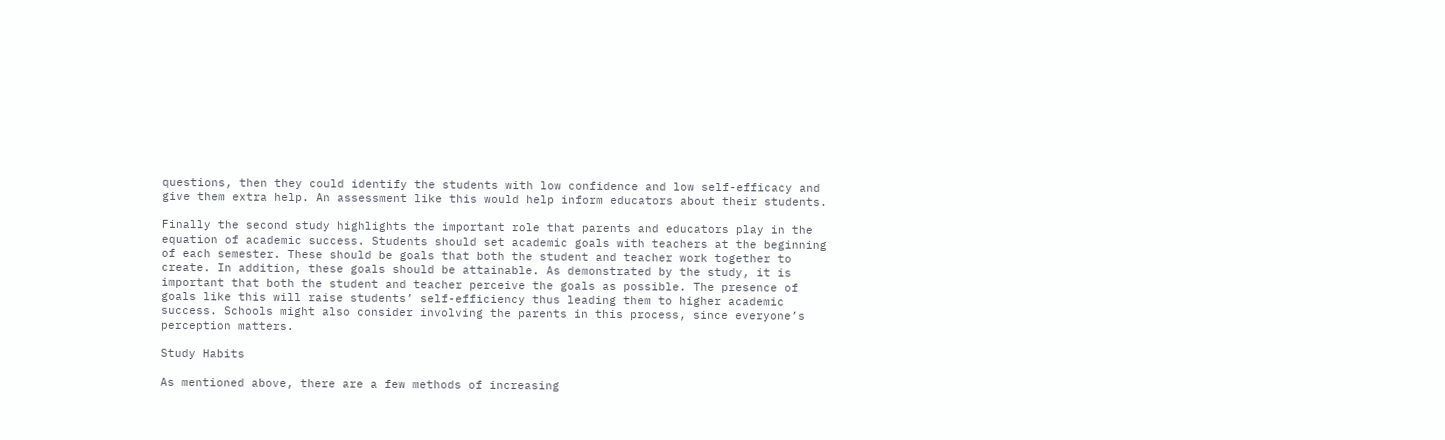questions, then they could identify the students with low confidence and low self-efficacy and give them extra help. An assessment like this would help inform educators about their students.

Finally the second study highlights the important role that parents and educators play in the equation of academic success. Students should set academic goals with teachers at the beginning of each semester. These should be goals that both the student and teacher work together to create. In addition, these goals should be attainable. As demonstrated by the study, it is important that both the student and teacher perceive the goals as possible. The presence of goals like this will raise students’ self-efficiency thus leading them to higher academic success. Schools might also consider involving the parents in this process, since everyone’s perception matters.

Study Habits

As mentioned above, there are a few methods of increasing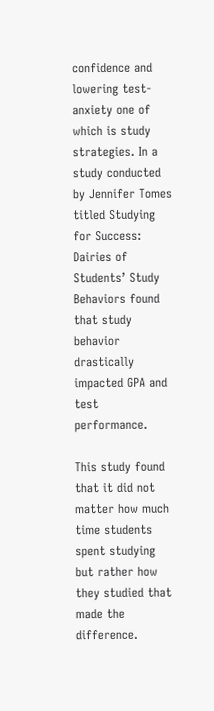confidence and lowering test-anxiety one of which is study strategies. In a study conducted by Jennifer Tomes titled Studying for Success: Dairies of Students’ Study Behaviors found that study behavior drastically impacted GPA and test performance.

This study found that it did not matter how much time students spent studying but rather how they studied that made the difference.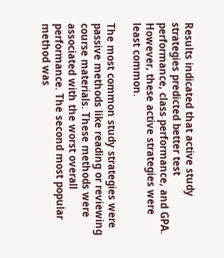Results indicated that active study strategies predicted better test performance, class performance, and GPA. However, these active strategies were least common.

The most common study strategies were passive methods like reading or reviewing course materials. These methods were associated with the worst overall performance. The second most popular method was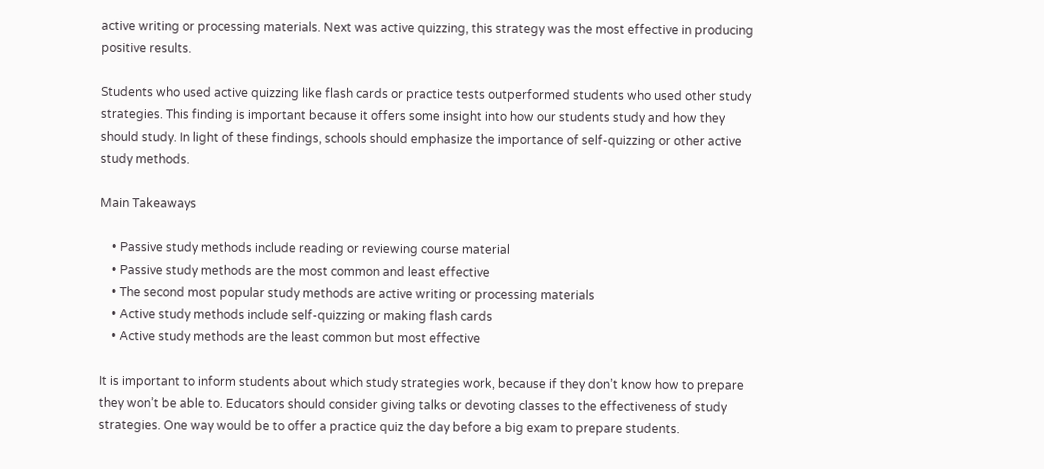active writing or processing materials. Next was active quizzing, this strategy was the most effective in producing positive results.

Students who used active quizzing like flash cards or practice tests outperformed students who used other study strategies. This finding is important because it offers some insight into how our students study and how they should study. In light of these findings, schools should emphasize the importance of self-quizzing or other active study methods.

Main Takeaways

    • Passive study methods include reading or reviewing course material
    • Passive study methods are the most common and least effective
    • The second most popular study methods are active writing or processing materials
    • Active study methods include self-quizzing or making flash cards
    • Active study methods are the least common but most effective

It is important to inform students about which study strategies work, because if they don’t know how to prepare they won’t be able to. Educators should consider giving talks or devoting classes to the effectiveness of study strategies. One way would be to offer a practice quiz the day before a big exam to prepare students.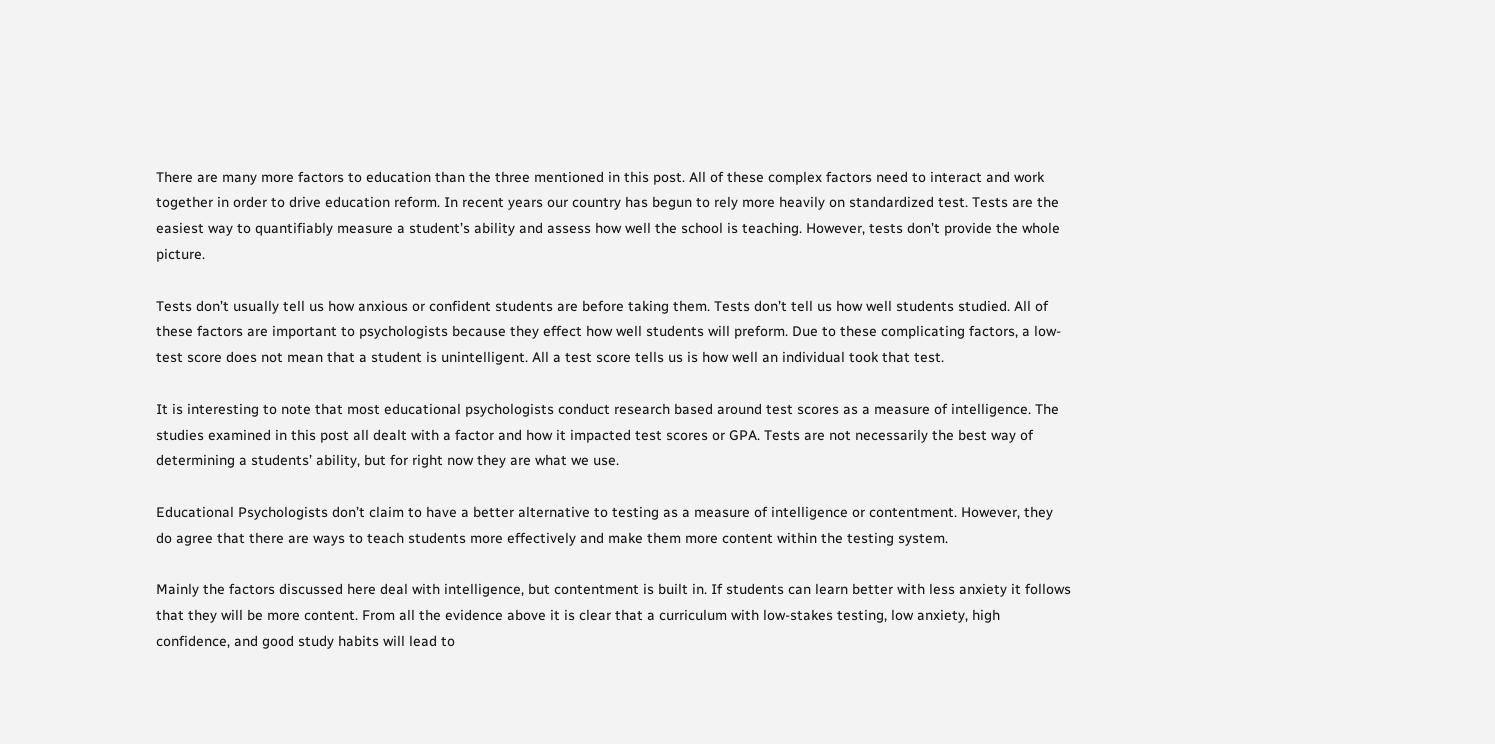There are many more factors to education than the three mentioned in this post. All of these complex factors need to interact and work together in order to drive education reform. In recent years our country has begun to rely more heavily on standardized test. Tests are the easiest way to quantifiably measure a student’s ability and assess how well the school is teaching. However, tests don’t provide the whole picture.

Tests don’t usually tell us how anxious or confident students are before taking them. Tests don’t tell us how well students studied. All of these factors are important to psychologists because they effect how well students will preform. Due to these complicating factors, a low-test score does not mean that a student is unintelligent. All a test score tells us is how well an individual took that test.

It is interesting to note that most educational psychologists conduct research based around test scores as a measure of intelligence. The studies examined in this post all dealt with a factor and how it impacted test scores or GPA. Tests are not necessarily the best way of determining a students’ ability, but for right now they are what we use.

Educational Psychologists don’t claim to have a better alternative to testing as a measure of intelligence or contentment. However, they do agree that there are ways to teach students more effectively and make them more content within the testing system.

Mainly the factors discussed here deal with intelligence, but contentment is built in. If students can learn better with less anxiety it follows that they will be more content. From all the evidence above it is clear that a curriculum with low-stakes testing, low anxiety, high confidence, and good study habits will lead to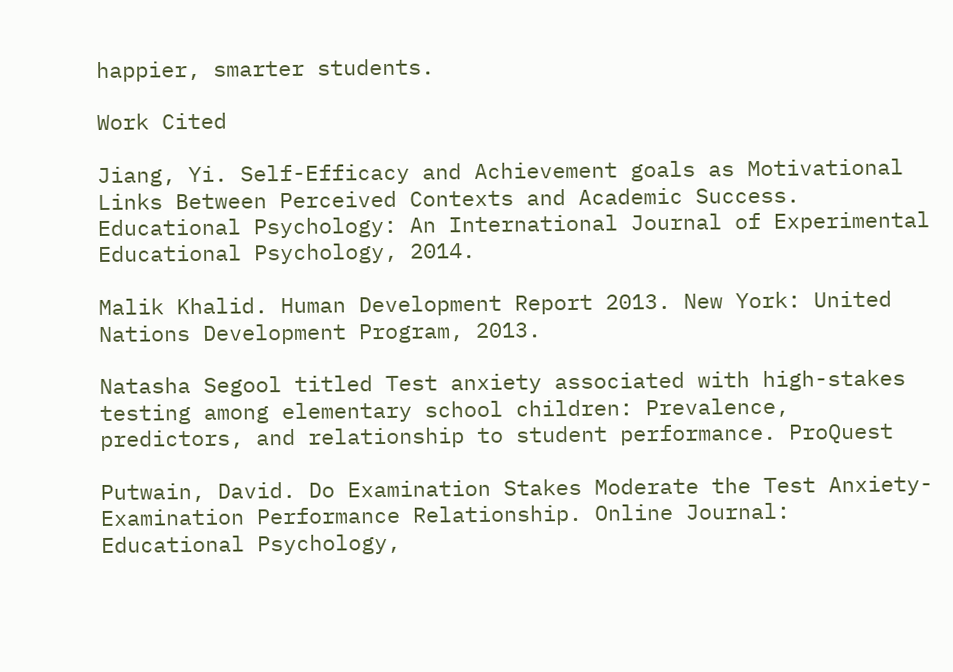happier, smarter students.

Work Cited

Jiang, Yi. Self-Efficacy and Achievement goals as Motivational Links Between Perceived Contexts and Academic Success. Educational Psychology: An International Journal of Experimental Educational Psychology, 2014.

Malik Khalid. Human Development Report 2013. New York: United Nations Development Program, 2013.

Natasha Segool titled Test anxiety associated with high-stakes testing among elementary school children: Prevalence, predictors, and relationship to student performance. ProQuest

Putwain, David. Do Examination Stakes Moderate the Test Anxiety-Examination Performance Relationship. Online Journal: Educational Psychology,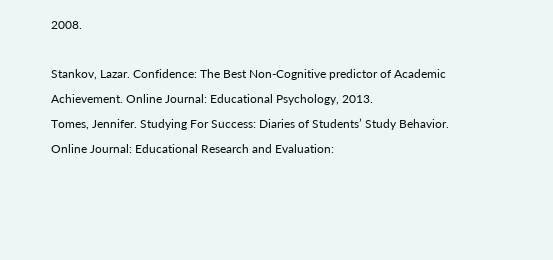2008.

Stankov, Lazar. Confidence: The Best Non-Cognitive predictor of Academic Achievement. Online Journal: Educational Psychology, 2013.
Tomes, Jennifer. Studying For Success: Diaries of Students’ Study Behavior. Online Journal: Educational Research and Evaluation: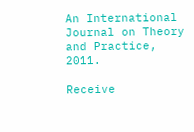An International Journal on Theory and Practice, 2011.

Receive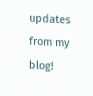updates from my blog!